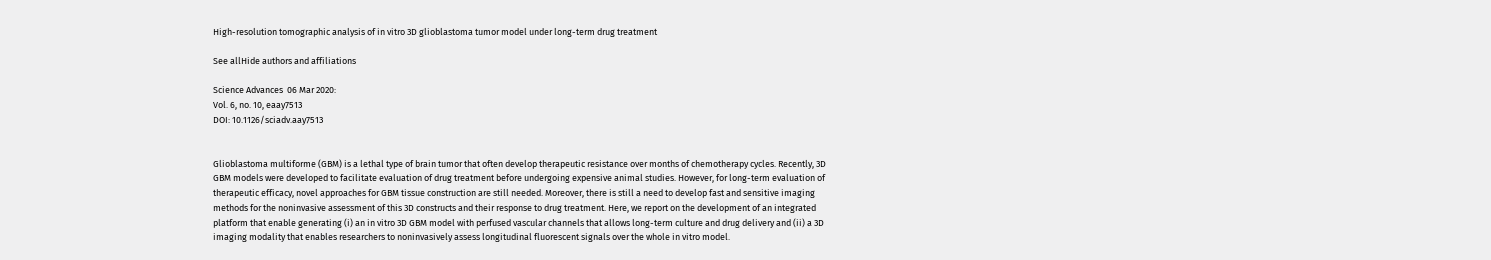High-resolution tomographic analysis of in vitro 3D glioblastoma tumor model under long-term drug treatment

See allHide authors and affiliations

Science Advances  06 Mar 2020:
Vol. 6, no. 10, eaay7513
DOI: 10.1126/sciadv.aay7513


Glioblastoma multiforme (GBM) is a lethal type of brain tumor that often develop therapeutic resistance over months of chemotherapy cycles. Recently, 3D GBM models were developed to facilitate evaluation of drug treatment before undergoing expensive animal studies. However, for long-term evaluation of therapeutic efficacy, novel approaches for GBM tissue construction are still needed. Moreover, there is still a need to develop fast and sensitive imaging methods for the noninvasive assessment of this 3D constructs and their response to drug treatment. Here, we report on the development of an integrated platform that enable generating (i) an in vitro 3D GBM model with perfused vascular channels that allows long-term culture and drug delivery and (ii) a 3D imaging modality that enables researchers to noninvasively assess longitudinal fluorescent signals over the whole in vitro model.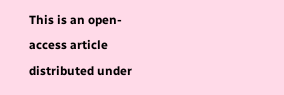This is an open-access article distributed under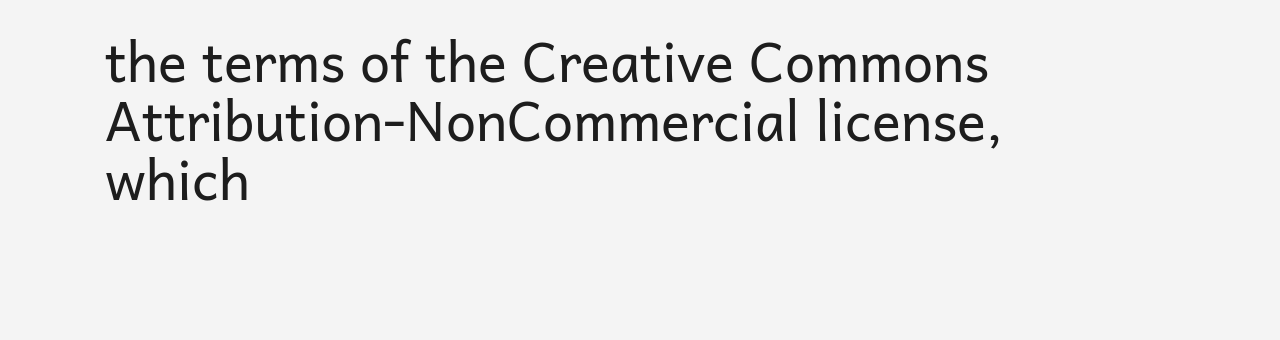the terms of the Creative Commons Attribution-NonCommercial license, which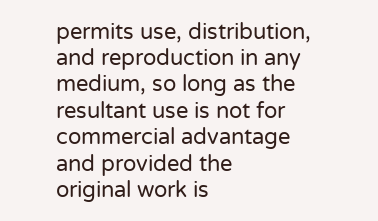permits use, distribution, and reproduction in any medium, so long as the resultant use is not for commercial advantage and provided the original work is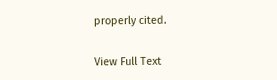properly cited.

View Full Text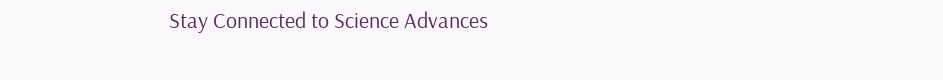Stay Connected to Science Advances